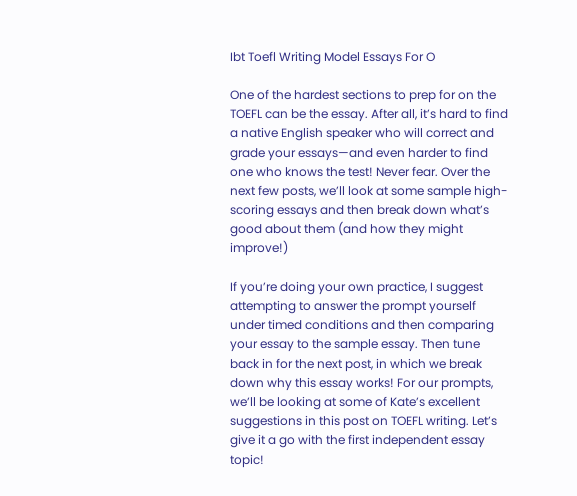Ibt Toefl Writing Model Essays For O

One of the hardest sections to prep for on the TOEFL can be the essay. After all, it’s hard to find a native English speaker who will correct and grade your essays—and even harder to find one who knows the test! Never fear. Over the next few posts, we’ll look at some sample high-scoring essays and then break down what’s good about them (and how they might improve!)

If you’re doing your own practice, I suggest attempting to answer the prompt yourself under timed conditions and then comparing your essay to the sample essay. Then tune back in for the next post, in which we break down why this essay works! For our prompts, we’ll be looking at some of Kate’s excellent suggestions in this post on TOEFL writing. Let’s give it a go with the first independent essay topic!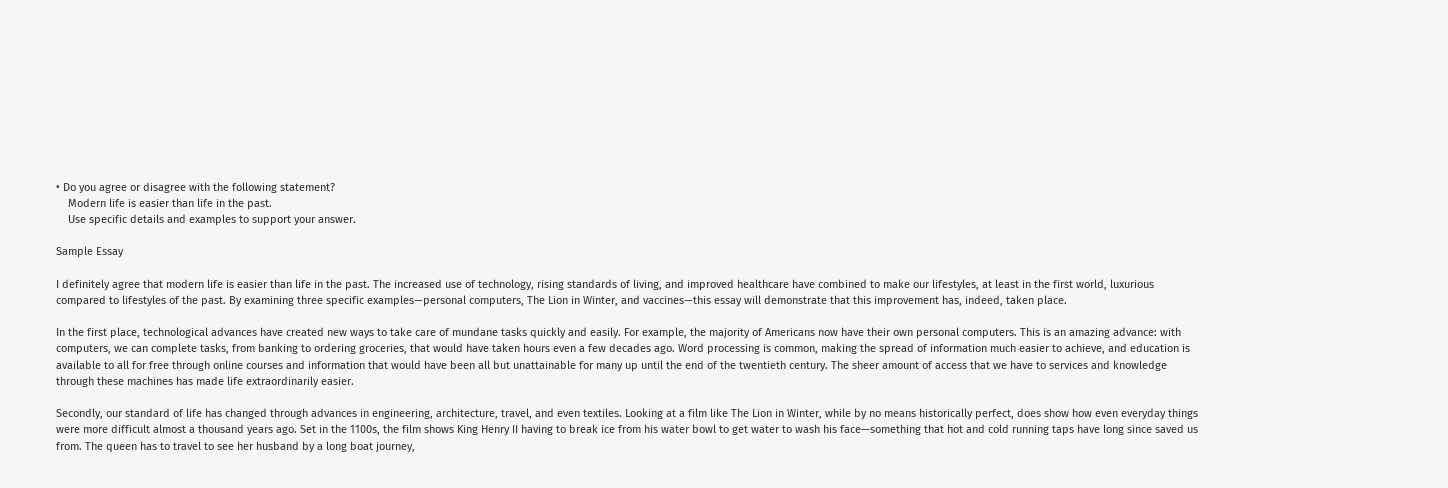• Do you agree or disagree with the following statement?
    Modern life is easier than life in the past.
    Use specific details and examples to support your answer.

Sample Essay

I definitely agree that modern life is easier than life in the past. The increased use of technology, rising standards of living, and improved healthcare have combined to make our lifestyles, at least in the first world, luxurious compared to lifestyles of the past. By examining three specific examples—personal computers, The Lion in Winter, and vaccines—this essay will demonstrate that this improvement has, indeed, taken place.

In the first place, technological advances have created new ways to take care of mundane tasks quickly and easily. For example, the majority of Americans now have their own personal computers. This is an amazing advance: with computers, we can complete tasks, from banking to ordering groceries, that would have taken hours even a few decades ago. Word processing is common, making the spread of information much easier to achieve, and education is available to all for free through online courses and information that would have been all but unattainable for many up until the end of the twentieth century. The sheer amount of access that we have to services and knowledge through these machines has made life extraordinarily easier.

Secondly, our standard of life has changed through advances in engineering, architecture, travel, and even textiles. Looking at a film like The Lion in Winter, while by no means historically perfect, does show how even everyday things were more difficult almost a thousand years ago. Set in the 1100s, the film shows King Henry II having to break ice from his water bowl to get water to wash his face—something that hot and cold running taps have long since saved us from. The queen has to travel to see her husband by a long boat journey,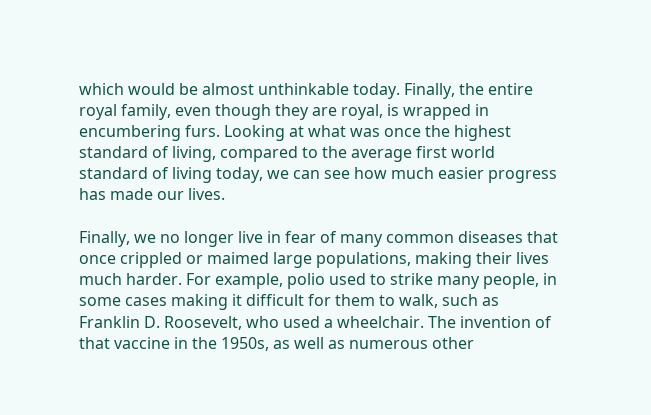which would be almost unthinkable today. Finally, the entire royal family, even though they are royal, is wrapped in encumbering furs. Looking at what was once the highest standard of living, compared to the average first world standard of living today, we can see how much easier progress has made our lives.

Finally, we no longer live in fear of many common diseases that once crippled or maimed large populations, making their lives much harder. For example, polio used to strike many people, in some cases making it difficult for them to walk, such as Franklin D. Roosevelt, who used a wheelchair. The invention of that vaccine in the 1950s, as well as numerous other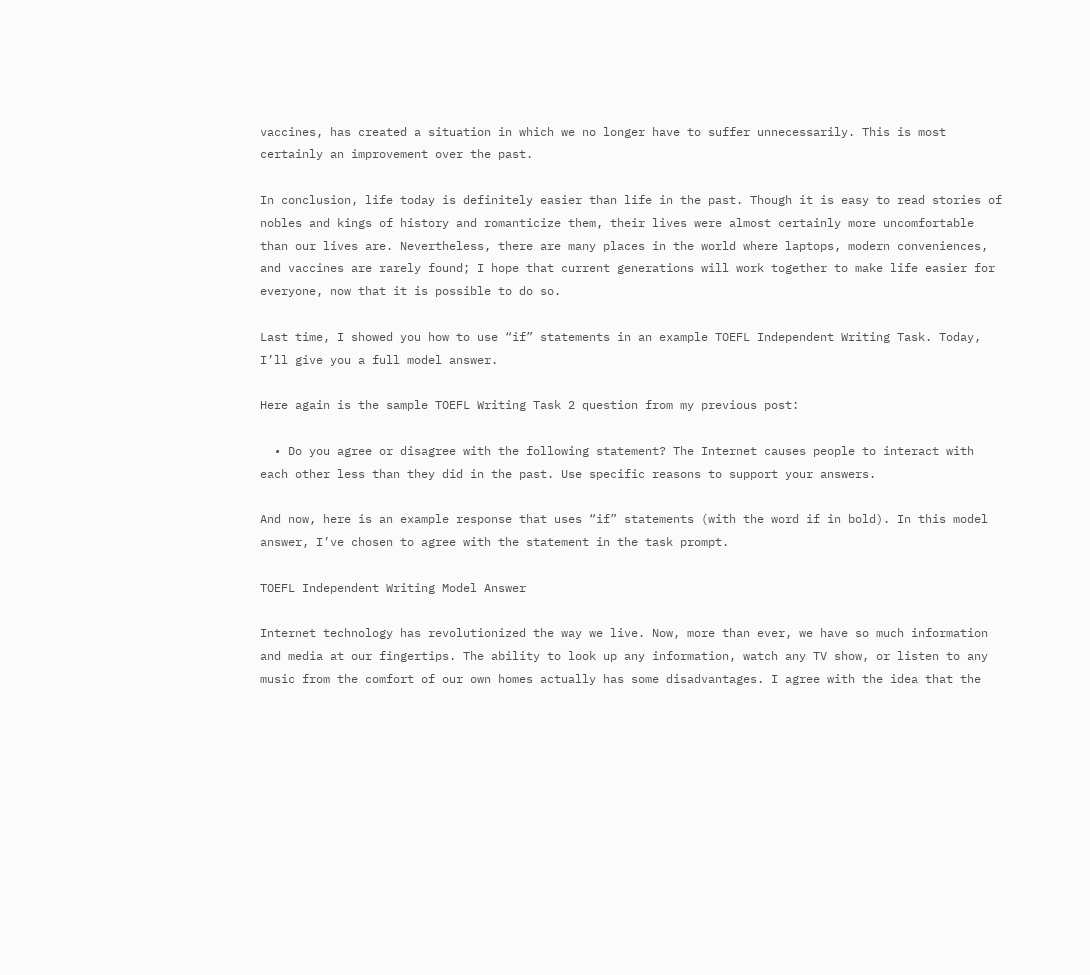vaccines, has created a situation in which we no longer have to suffer unnecessarily. This is most certainly an improvement over the past.

In conclusion, life today is definitely easier than life in the past. Though it is easy to read stories of nobles and kings of history and romanticize them, their lives were almost certainly more uncomfortable than our lives are. Nevertheless, there are many places in the world where laptops, modern conveniences, and vaccines are rarely found; I hope that current generations will work together to make life easier for everyone, now that it is possible to do so.

Last time, I showed you how to use “if” statements in an example TOEFL Independent Writing Task. Today, I’ll give you a full model answer.

Here again is the sample TOEFL Writing Task 2 question from my previous post:

  • Do you agree or disagree with the following statement? The Internet causes people to interact with each other less than they did in the past. Use specific reasons to support your answers.

And now, here is an example response that uses “if” statements (with the word if in bold). In this model answer, I’ve chosen to agree with the statement in the task prompt.

TOEFL Independent Writing Model Answer

Internet technology has revolutionized the way we live. Now, more than ever, we have so much information and media at our fingertips. The ability to look up any information, watch any TV show, or listen to any music from the comfort of our own homes actually has some disadvantages. I agree with the idea that the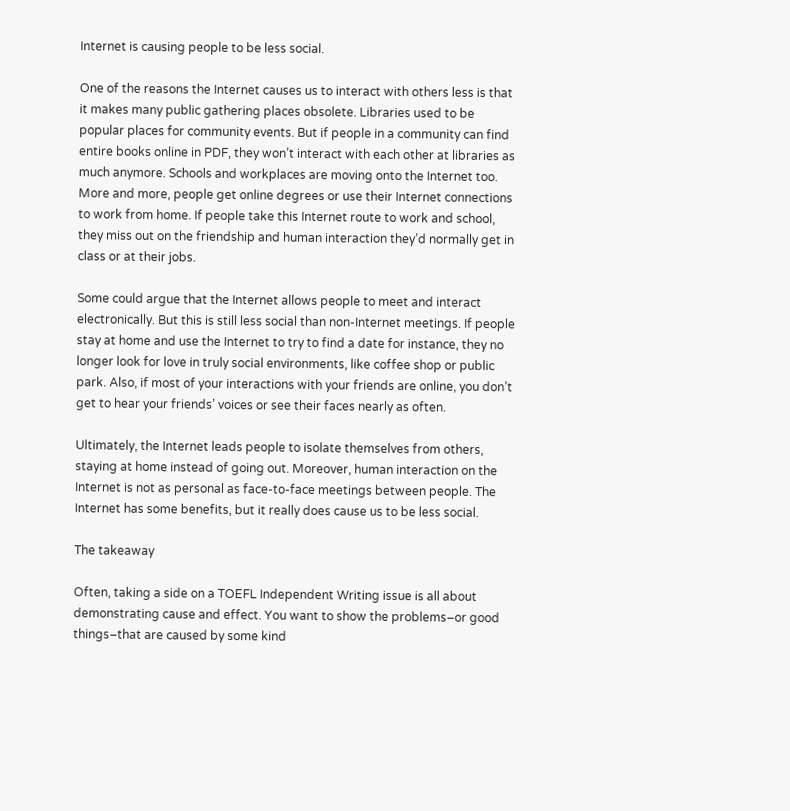Internet is causing people to be less social.

One of the reasons the Internet causes us to interact with others less is that it makes many public gathering places obsolete. Libraries used to be popular places for community events. But if people in a community can find entire books online in PDF, they won’t interact with each other at libraries as much anymore. Schools and workplaces are moving onto the Internet too. More and more, people get online degrees or use their Internet connections to work from home. If people take this Internet route to work and school, they miss out on the friendship and human interaction they’d normally get in class or at their jobs.

Some could argue that the Internet allows people to meet and interact electronically. But this is still less social than non-Internet meetings. If people stay at home and use the Internet to try to find a date for instance, they no longer look for love in truly social environments, like coffee shop or public park. Also, if most of your interactions with your friends are online, you don’t get to hear your friends’ voices or see their faces nearly as often.

Ultimately, the Internet leads people to isolate themselves from others, staying at home instead of going out. Moreover, human interaction on the Internet is not as personal as face-to-face meetings between people. The Internet has some benefits, but it really does cause us to be less social.

The takeaway

Often, taking a side on a TOEFL Independent Writing issue is all about demonstrating cause and effect. You want to show the problems–or good things–that are caused by some kind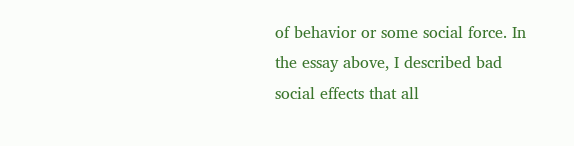of behavior or some social force. In the essay above, I described bad social effects that all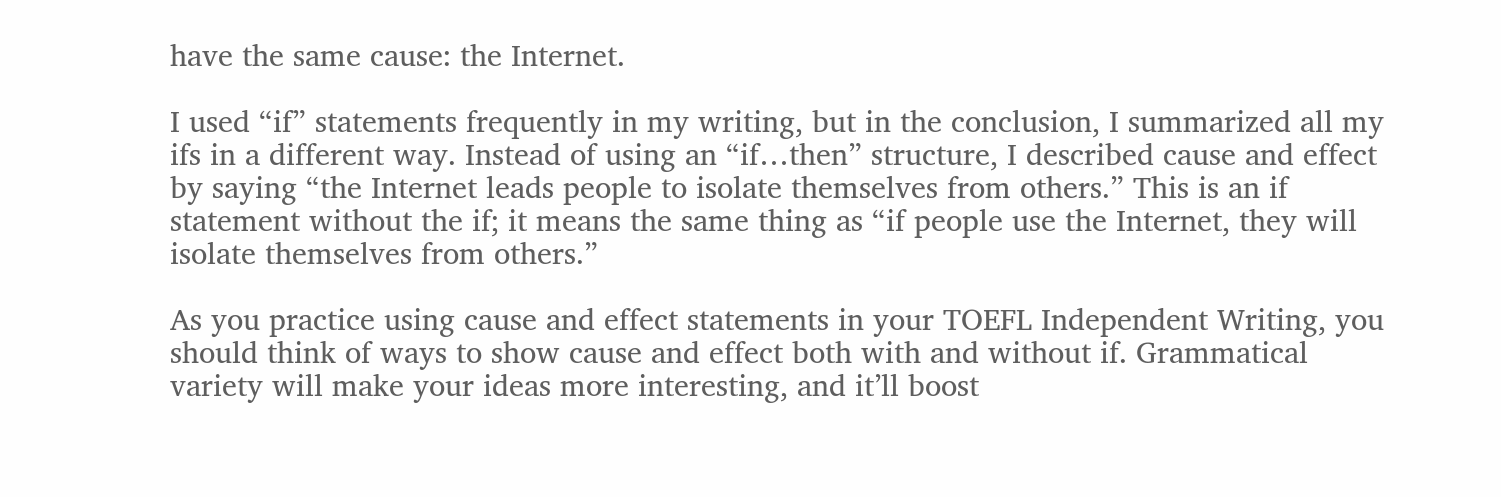have the same cause: the Internet.

I used “if” statements frequently in my writing, but in the conclusion, I summarized all my ifs in a different way. Instead of using an “if…then” structure, I described cause and effect by saying “the Internet leads people to isolate themselves from others.” This is an if statement without the if; it means the same thing as “if people use the Internet, they will isolate themselves from others.”

As you practice using cause and effect statements in your TOEFL Independent Writing, you should think of ways to show cause and effect both with and without if. Grammatical variety will make your ideas more interesting, and it’ll boost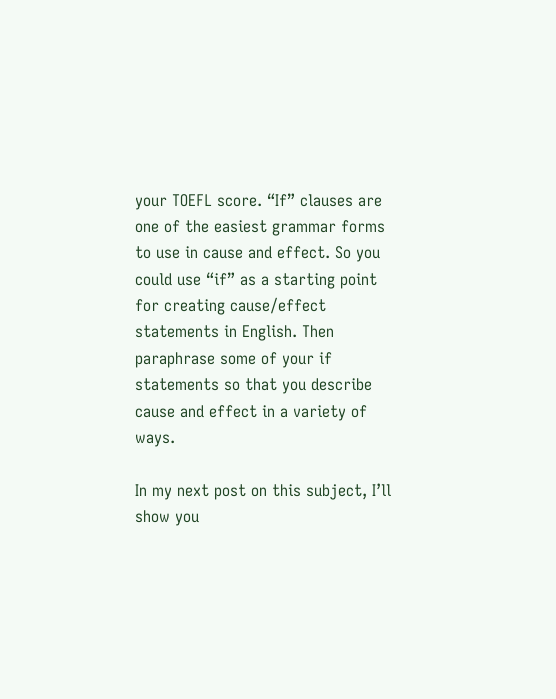your TOEFL score. “If” clauses are one of the easiest grammar forms to use in cause and effect. So you could use “if” as a starting point for creating cause/effect statements in English. Then paraphrase some of your if statements so that you describe cause and effect in a variety of ways.

In my next post on this subject, I’ll show you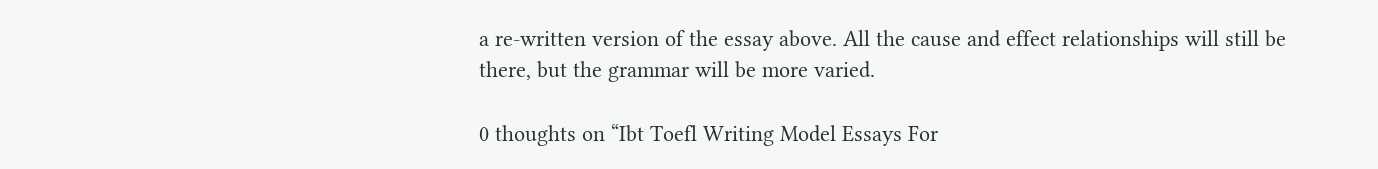a re-written version of the essay above. All the cause and effect relationships will still be there, but the grammar will be more varied.

0 thoughts on “Ibt Toefl Writing Model Essays For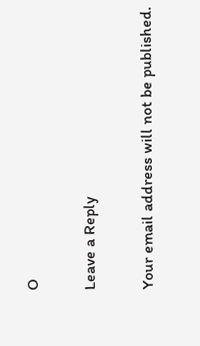O

Leave a Reply

Your email address will not be published.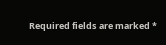Required fields are marked *